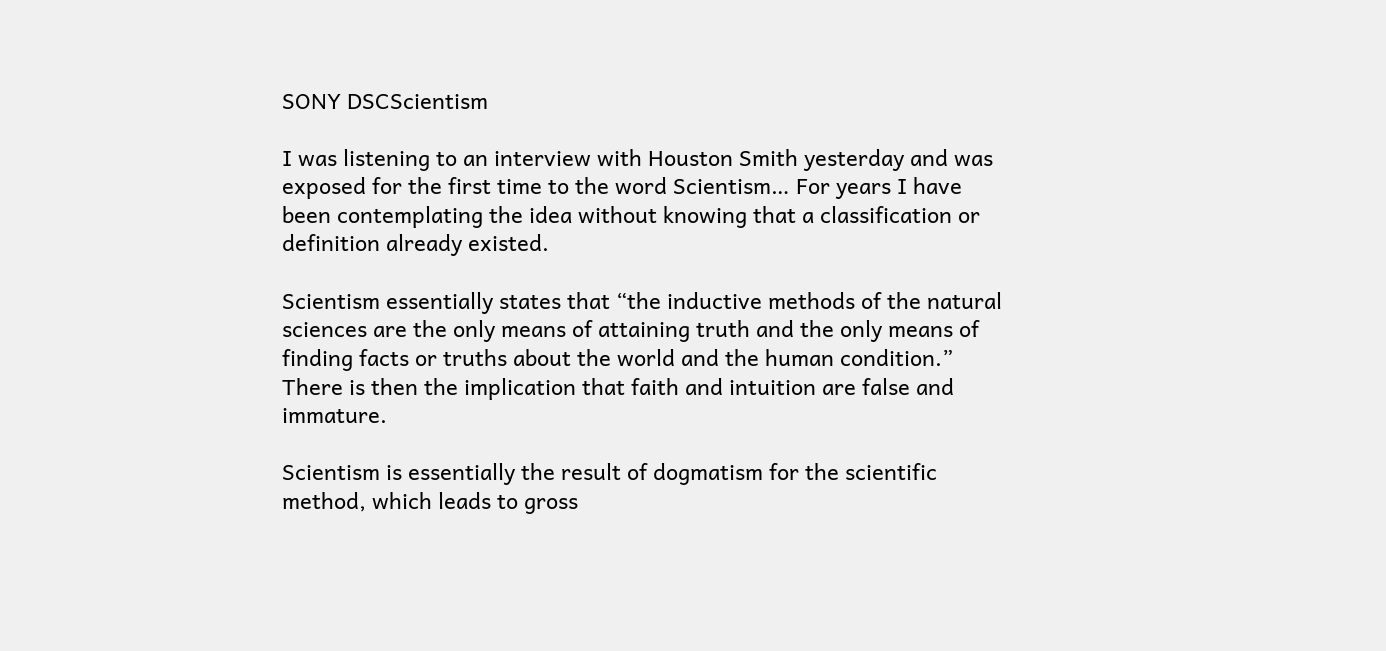SONY DSCScientism

I was listening to an interview with Houston Smith yesterday and was exposed for the first time to the word Scientism… For years I have been contemplating the idea without knowing that a classification or definition already existed.

Scientism essentially states that “the inductive methods of the natural sciences are the only means of attaining truth and the only means of finding facts or truths about the world and the human condition.” There is then the implication that faith and intuition are false and immature.

Scientism is essentially the result of dogmatism for the scientific method, which leads to gross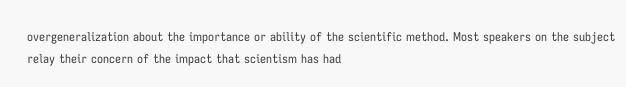overgeneralization about the importance or ability of the scientific method. Most speakers on the subject relay their concern of the impact that scientism has had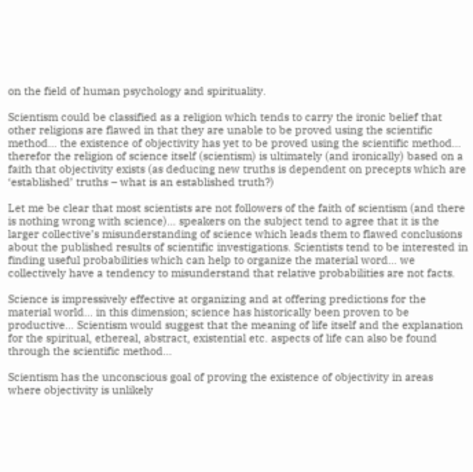on the field of human psychology and spirituality.

Scientism could be classified as a religion which tends to carry the ironic belief that other religions are flawed in that they are unable to be proved using the scientific method… the existence of objectivity has yet to be proved using the scientific method… therefor the religion of science itself (scientism) is ultimately (and ironically) based on a faith that objectivity exists (as deducing new truths is dependent on precepts which are ‘established’ truths – what is an established truth?)

Let me be clear that most scientists are not followers of the faith of scientism (and there is nothing wrong with science)… speakers on the subject tend to agree that it is the larger collective’s misunderstanding of science which leads them to flawed conclusions about the published results of scientific investigations. Scientists tend to be interested in finding useful probabilities which can help to organize the material word… we collectively have a tendency to misunderstand that relative probabilities are not facts.

Science is impressively effective at organizing and at offering predictions for the material world… in this dimension; science has historically been proven to be productive… Scientism would suggest that the meaning of life itself and the explanation for the spiritual, ethereal, abstract, existential etc. aspects of life can also be found through the scientific method…

Scientism has the unconscious goal of proving the existence of objectivity in areas where objectivity is unlikely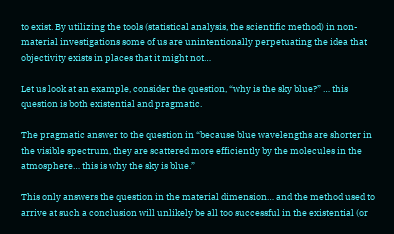to exist. By utilizing the tools (statistical analysis, the scientific method) in non-material investigations some of us are unintentionally perpetuating the idea that objectivity exists in places that it might not…

Let us look at an example, consider the question, “why is the sky blue?” … this question is both existential and pragmatic.

The pragmatic answer to the question in “because blue wavelengths are shorter in the visible spectrum, they are scattered more efficiently by the molecules in the atmosphere… this is why the sky is blue.”

This only answers the question in the material dimension… and the method used to arrive at such a conclusion will unlikely be all too successful in the existential (or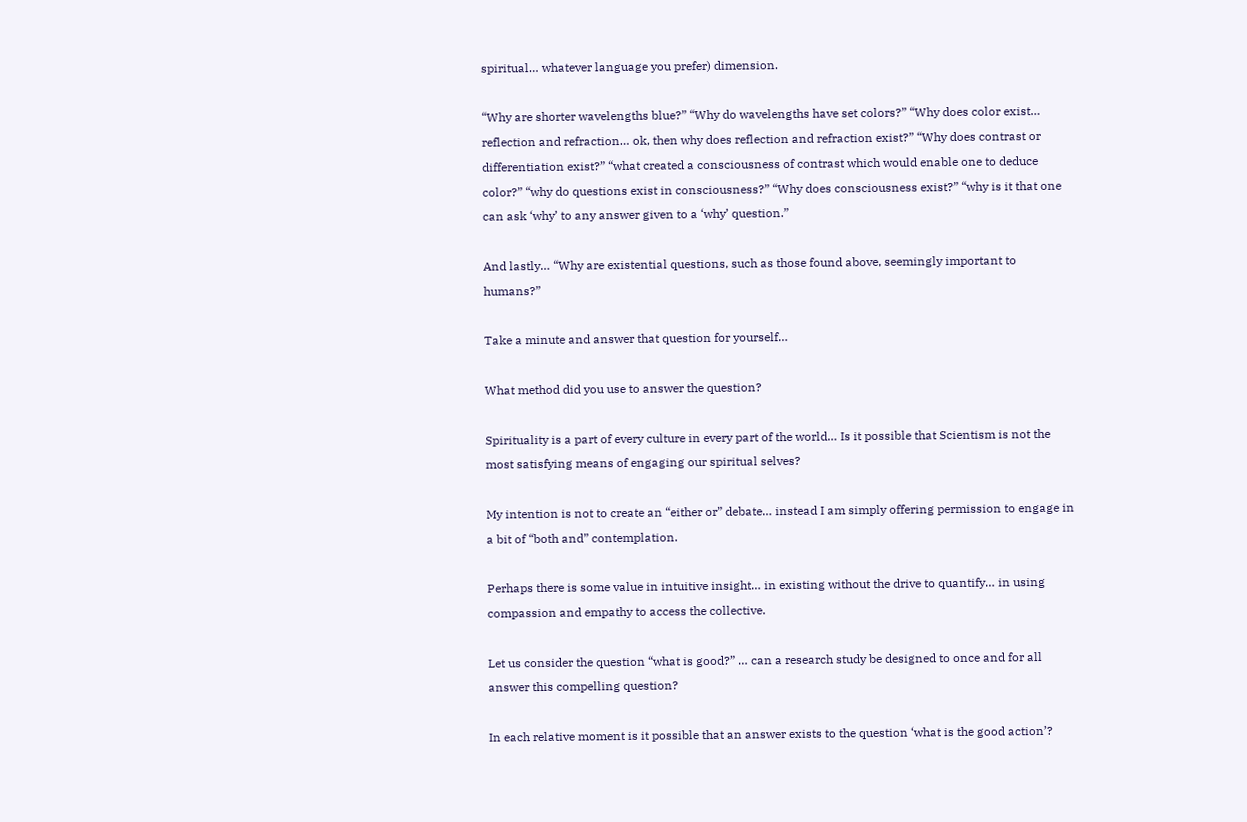spiritual… whatever language you prefer) dimension.

“Why are shorter wavelengths blue?” “Why do wavelengths have set colors?” “Why does color exist… reflection and refraction… ok, then why does reflection and refraction exist?” “Why does contrast or differentiation exist?” “what created a consciousness of contrast which would enable one to deduce color?” “why do questions exist in consciousness?” “Why does consciousness exist?” “why is it that one can ask ‘why’ to any answer given to a ‘why’ question.”

And lastly… “Why are existential questions, such as those found above, seemingly important to humans?”

Take a minute and answer that question for yourself…

What method did you use to answer the question?

Spirituality is a part of every culture in every part of the world… Is it possible that Scientism is not the most satisfying means of engaging our spiritual selves?

My intention is not to create an “either or” debate… instead I am simply offering permission to engage in a bit of “both and” contemplation.

Perhaps there is some value in intuitive insight… in existing without the drive to quantify… in using compassion and empathy to access the collective.

Let us consider the question “what is good?” … can a research study be designed to once and for all answer this compelling question?

In each relative moment is it possible that an answer exists to the question ‘what is the good action’?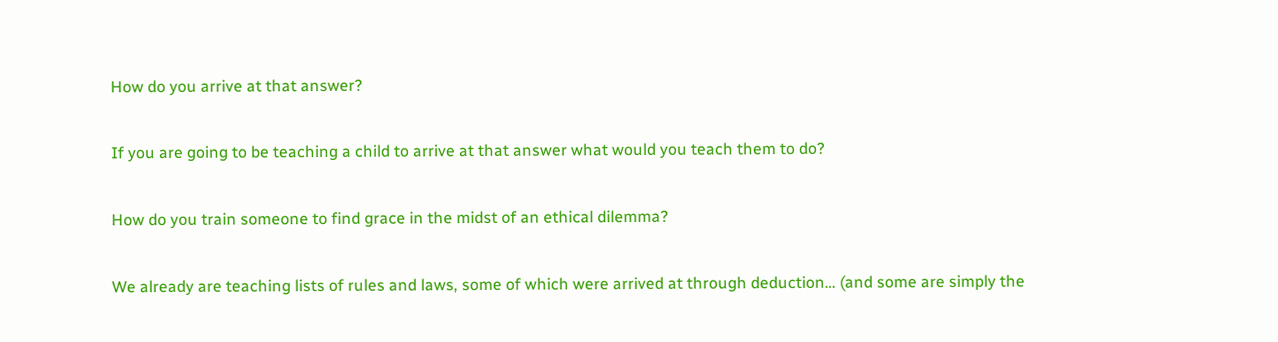How do you arrive at that answer?

If you are going to be teaching a child to arrive at that answer what would you teach them to do?

How do you train someone to find grace in the midst of an ethical dilemma?

We already are teaching lists of rules and laws, some of which were arrived at through deduction… (and some are simply the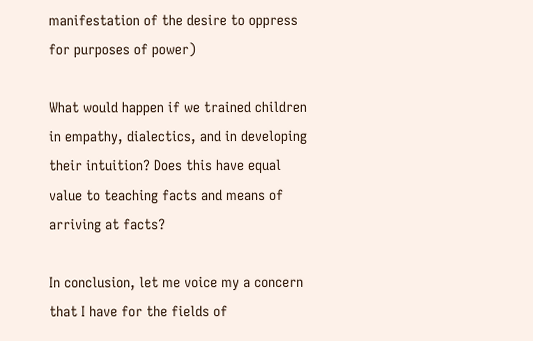manifestation of the desire to oppress for purposes of power)

What would happen if we trained children in empathy, dialectics, and in developing their intuition? Does this have equal value to teaching facts and means of arriving at facts?

In conclusion, let me voice my a concern that I have for the fields of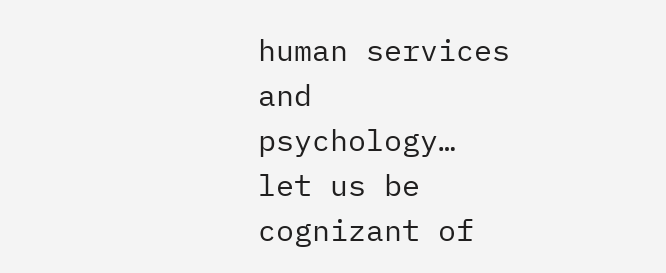human services and psychology… let us be cognizant of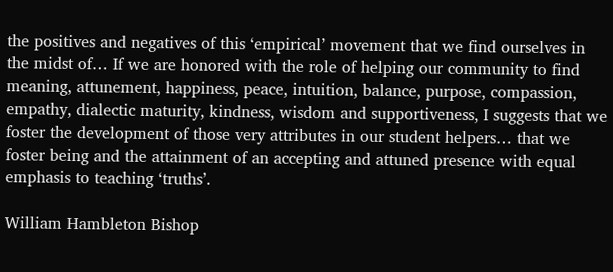the positives and negatives of this ‘empirical’ movement that we find ourselves in the midst of… If we are honored with the role of helping our community to find meaning, attunement, happiness, peace, intuition, balance, purpose, compassion, empathy, dialectic maturity, kindness, wisdom and supportiveness, I suggests that we foster the development of those very attributes in our student helpers… that we foster being and the attainment of an accepting and attuned presence with equal emphasis to teaching ‘truths’.

William Hambleton Bishop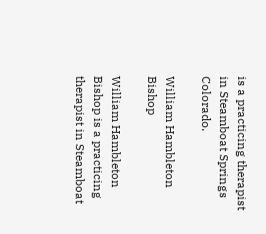is a practicing therapist in Steamboat Springs Colorado.

William Hambleton Bishop

William Hambleton Bishop is a practicing therapist in Steamboat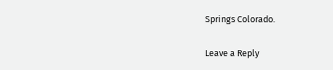Springs Colorado.

Leave a Reply